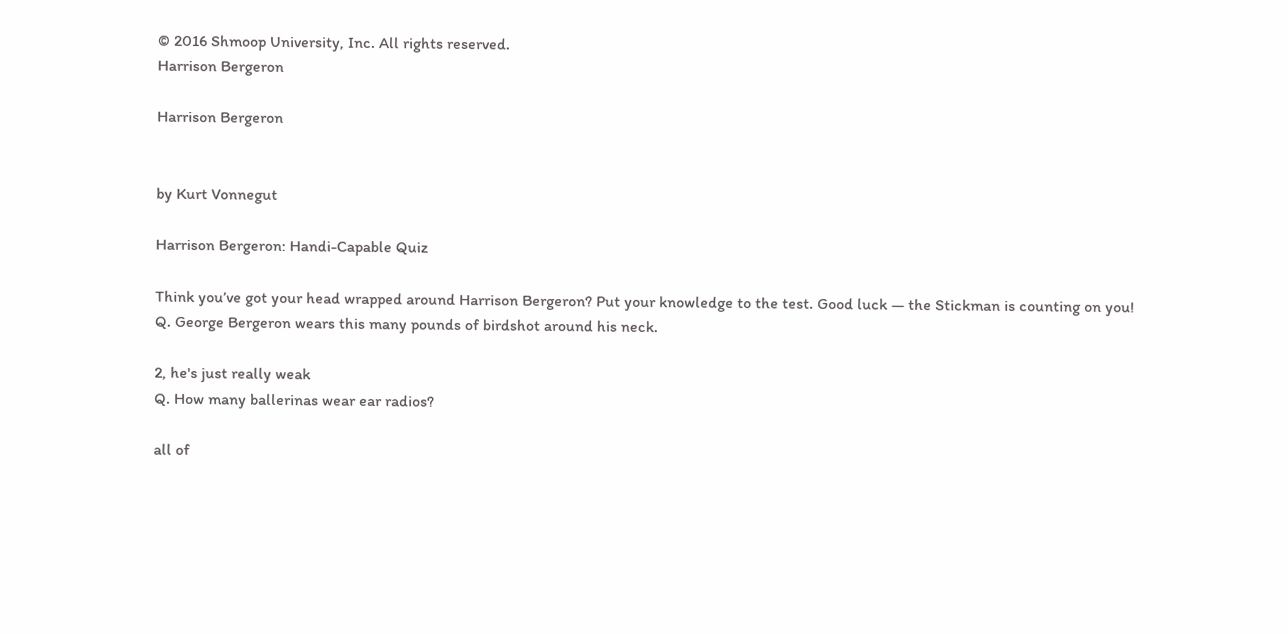© 2016 Shmoop University, Inc. All rights reserved.
Harrison Bergeron

Harrison Bergeron


by Kurt Vonnegut

Harrison Bergeron: Handi-Capable Quiz

Think you’ve got your head wrapped around Harrison Bergeron? Put your knowledge to the test. Good luck — the Stickman is counting on you!
Q. George Bergeron wears this many pounds of birdshot around his neck.

2, he's just really weak
Q. How many ballerinas wear ear radios?

all of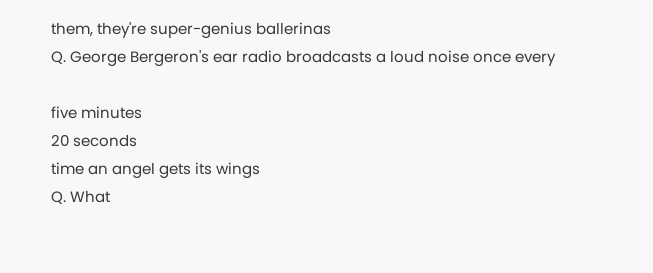them, they're super-genius ballerinas
Q. George Bergeron's ear radio broadcasts a loud noise once every

five minutes
20 seconds
time an angel gets its wings
Q. What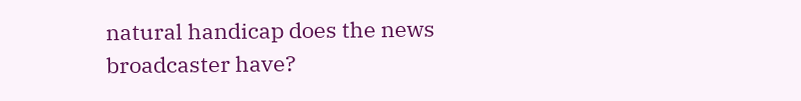natural handicap does the news broadcaster have?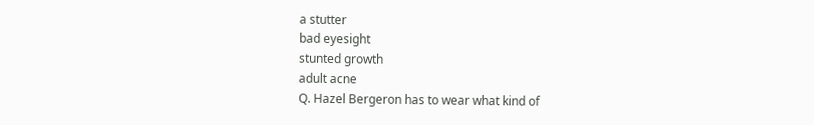a stutter
bad eyesight
stunted growth
adult acne
Q. Hazel Bergeron has to wear what kind of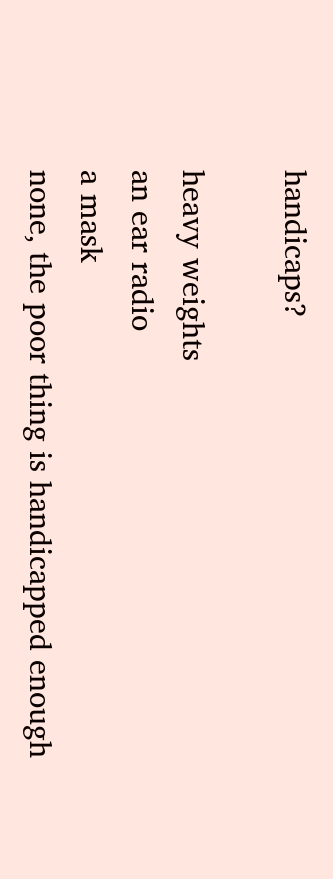handicaps?

heavy weights
an ear radio
a mask
none, the poor thing is handicapped enough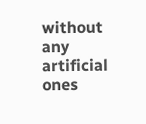without any artificial ones